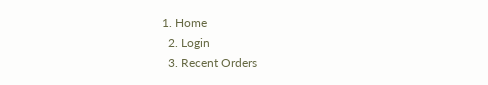1. Home
  2. Login
  3. Recent Orders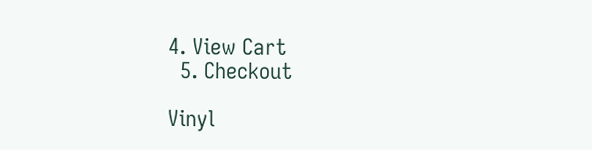4. View Cart
  5. Checkout

Vinyl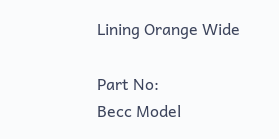Lining Orange Wide

Part No:
Becc Model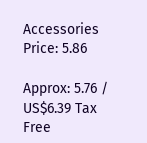Accessories
Price: 5.86

Approx: 5.76 / US$6.39 Tax Free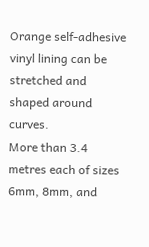Orange self-adhesive vinyl lining can be stretched and shaped around curves.
More than 3.4 metres each of sizes 6mm, 8mm, and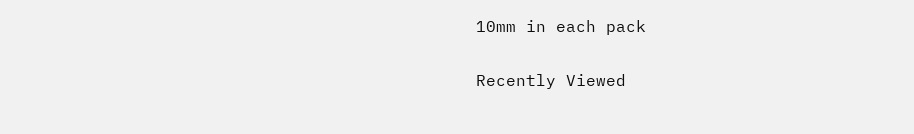10mm in each pack

Recently Viewed